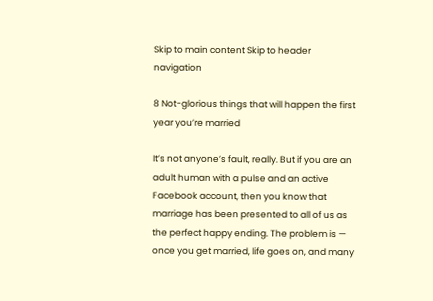Skip to main content Skip to header navigation

8 Not-glorious things that will happen the first year you’re married

It’s not anyone’s fault, really. But if you are an adult human with a pulse and an active Facebook account, then you know that marriage has been presented to all of us as the perfect happy ending. The problem is — once you get married, life goes on, and many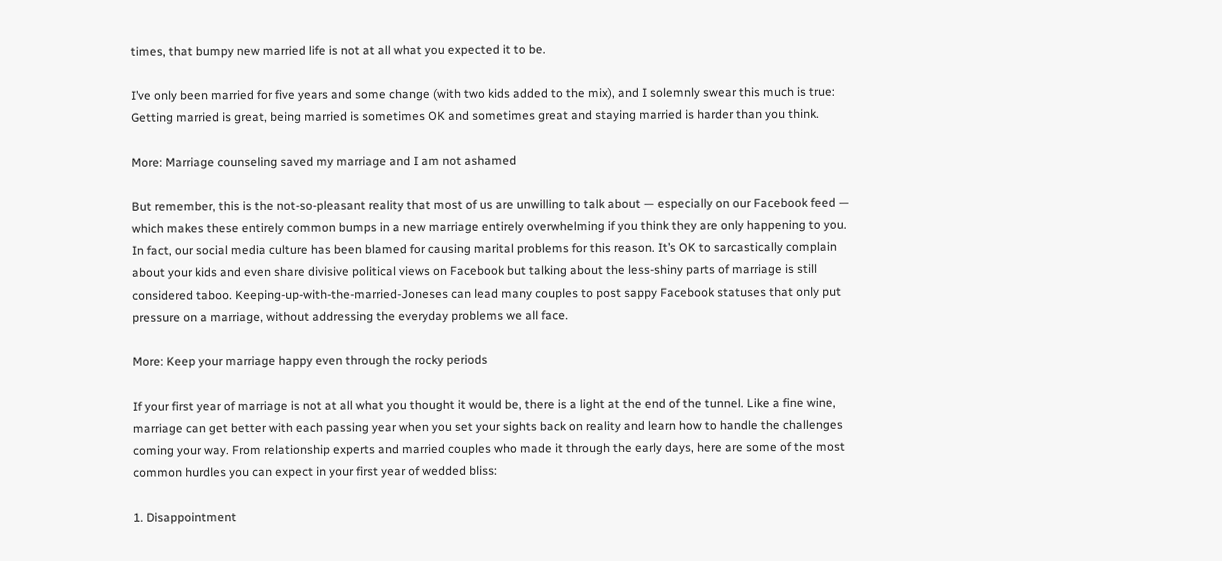times, that bumpy new married life is not at all what you expected it to be.

I’ve only been married for five years and some change (with two kids added to the mix), and I solemnly swear this much is true: Getting married is great, being married is sometimes OK and sometimes great and staying married is harder than you think.

More: Marriage counseling saved my marriage and I am not ashamed

But remember, this is the not-so-pleasant reality that most of us are unwilling to talk about — especially on our Facebook feed — which makes these entirely common bumps in a new marriage entirely overwhelming if you think they are only happening to you. In fact, our social media culture has been blamed for causing marital problems for this reason. It’s OK to sarcastically complain about your kids and even share divisive political views on Facebook but talking about the less-shiny parts of marriage is still considered taboo. Keeping-up-with-the-married-Joneses can lead many couples to post sappy Facebook statuses that only put pressure on a marriage, without addressing the everyday problems we all face.

More: Keep your marriage happy even through the rocky periods

If your first year of marriage is not at all what you thought it would be, there is a light at the end of the tunnel. Like a fine wine, marriage can get better with each passing year when you set your sights back on reality and learn how to handle the challenges coming your way. From relationship experts and married couples who made it through the early days, here are some of the most common hurdles you can expect in your first year of wedded bliss:

1. Disappointment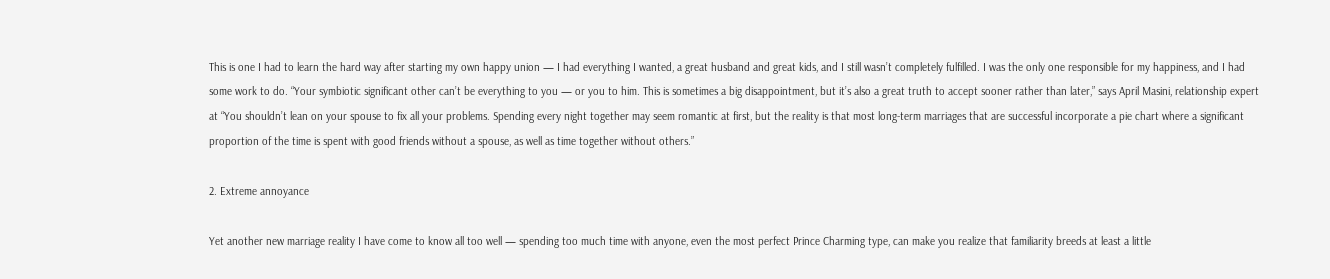This is one I had to learn the hard way after starting my own happy union — I had everything I wanted, a great husband and great kids, and I still wasn’t completely fulfilled. I was the only one responsible for my happiness, and I had some work to do. “Your symbiotic significant other can’t be everything to you — or you to him. This is sometimes a big disappointment, but it’s also a great truth to accept sooner rather than later,” says April Masini, relationship expert at “You shouldn’t lean on your spouse to fix all your problems. Spending every night together may seem romantic at first, but the reality is that most long-term marriages that are successful incorporate a pie chart where a significant proportion of the time is spent with good friends without a spouse, as well as time together without others.”

2. Extreme annoyance

Yet another new marriage reality I have come to know all too well — spending too much time with anyone, even the most perfect Prince Charming type, can make you realize that familiarity breeds at least a little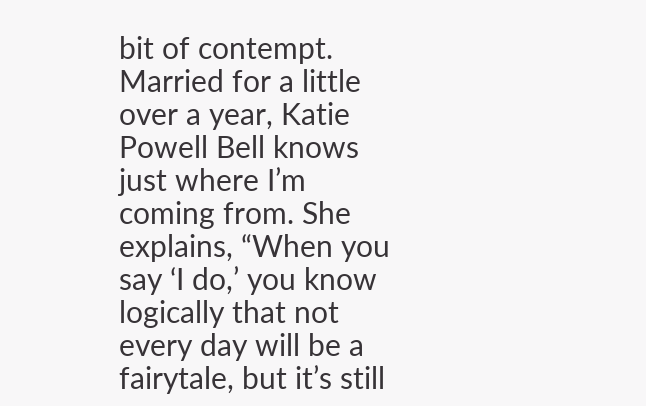bit of contempt. Married for a little over a year, Katie Powell Bell knows just where I’m coming from. She explains, “When you say ‘I do,’ you know logically that not every day will be a fairytale, but it’s still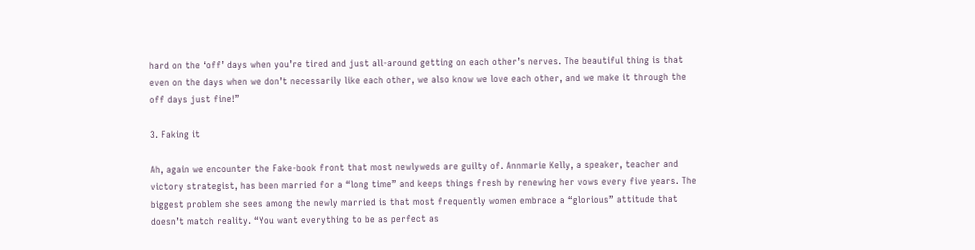hard on the ‘off’ days when you’re tired and just all-around getting on each other’s nerves. The beautiful thing is that even on the days when we don’t necessarily like each other, we also know we love each other, and we make it through the off days just fine!”

3. Faking it

Ah, again we encounter the Fake-book front that most newlyweds are guilty of. Annmarie Kelly, a speaker, teacher and victory strategist, has been married for a “long time” and keeps things fresh by renewing her vows every five years. The biggest problem she sees among the newly married is that most frequently women embrace a “glorious” attitude that doesn’t match reality. “You want everything to be as perfect as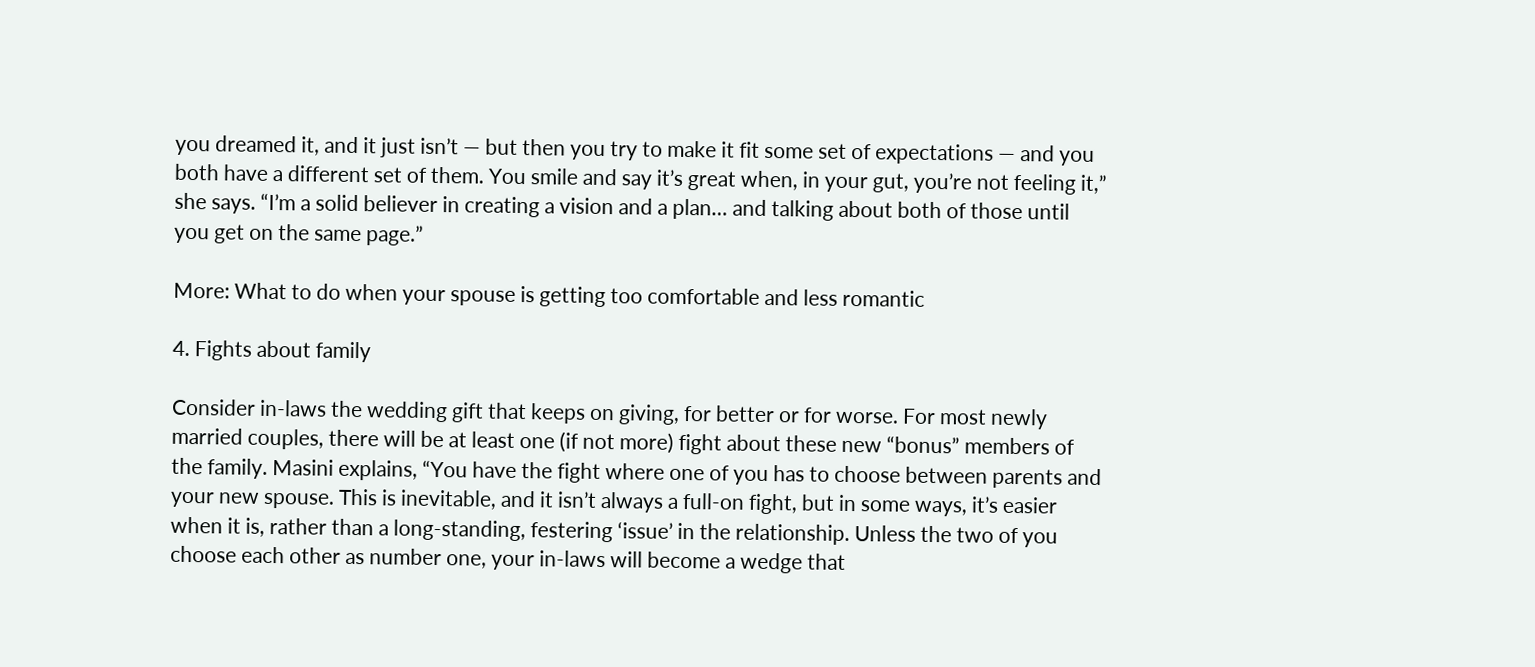you dreamed it, and it just isn’t — but then you try to make it fit some set of expectations — and you both have a different set of them. You smile and say it’s great when, in your gut, you’re not feeling it,” she says. “I’m a solid believer in creating a vision and a plan… and talking about both of those until you get on the same page.”

More: What to do when your spouse is getting too comfortable and less romantic

4. Fights about family

Consider in-laws the wedding gift that keeps on giving, for better or for worse. For most newly married couples, there will be at least one (if not more) fight about these new “bonus” members of the family. Masini explains, “You have the fight where one of you has to choose between parents and your new spouse. This is inevitable, and it isn’t always a full-on fight, but in some ways, it’s easier when it is, rather than a long-standing, festering ‘issue’ in the relationship. Unless the two of you choose each other as number one, your in-laws will become a wedge that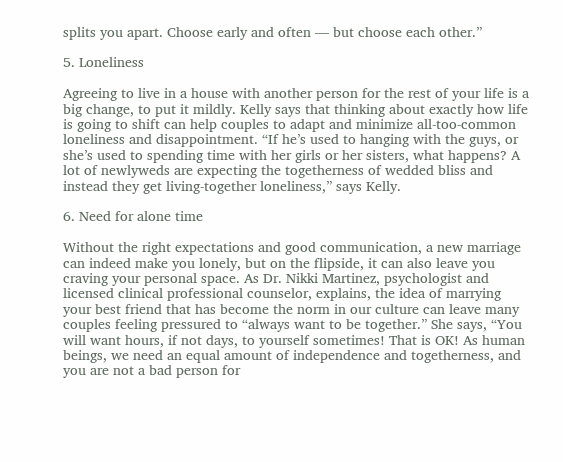splits you apart. Choose early and often — but choose each other.”

5. Loneliness

Agreeing to live in a house with another person for the rest of your life is a big change, to put it mildly. Kelly says that thinking about exactly how life is going to shift can help couples to adapt and minimize all-too-common loneliness and disappointment. “If he’s used to hanging with the guys, or she’s used to spending time with her girls or her sisters, what happens? A lot of newlyweds are expecting the togetherness of wedded bliss and instead they get living-together loneliness,” says Kelly.

6. Need for alone time

Without the right expectations and good communication, a new marriage can indeed make you lonely, but on the flipside, it can also leave you craving your personal space. As Dr. Nikki Martinez, psychologist and licensed clinical professional counselor, explains, the idea of marrying your best friend that has become the norm in our culture can leave many couples feeling pressured to “always want to be together.” She says, “You will want hours, if not days, to yourself sometimes! That is OK! As human beings, we need an equal amount of independence and togetherness, and you are not a bad person for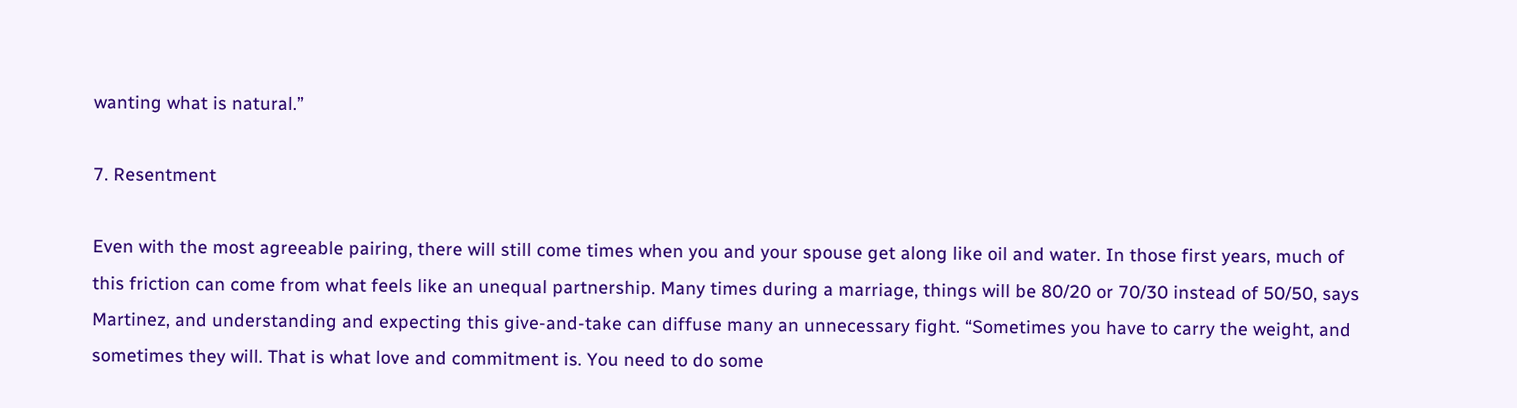wanting what is natural.”

7. Resentment

Even with the most agreeable pairing, there will still come times when you and your spouse get along like oil and water. In those first years, much of this friction can come from what feels like an unequal partnership. Many times during a marriage, things will be 80/20 or 70/30 instead of 50/50, says Martinez, and understanding and expecting this give-and-take can diffuse many an unnecessary fight. “Sometimes you have to carry the weight, and sometimes they will. That is what love and commitment is. You need to do some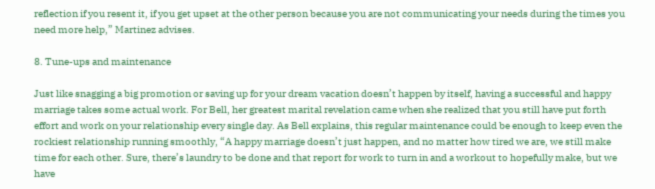reflection if you resent it, if you get upset at the other person because you are not communicating your needs during the times you need more help,” Martinez advises.

8. Tune-ups and maintenance

Just like snagging a big promotion or saving up for your dream vacation doesn’t happen by itself, having a successful and happy marriage takes some actual work. For Bell, her greatest marital revelation came when she realized that you still have put forth effort and work on your relationship every single day. As Bell explains, this regular maintenance could be enough to keep even the rockiest relationship running smoothly, “A happy marriage doesn’t just happen, and no matter how tired we are, we still make time for each other. Sure, there’s laundry to be done and that report for work to turn in and a workout to hopefully make, but we have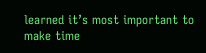learned it’s most important to make time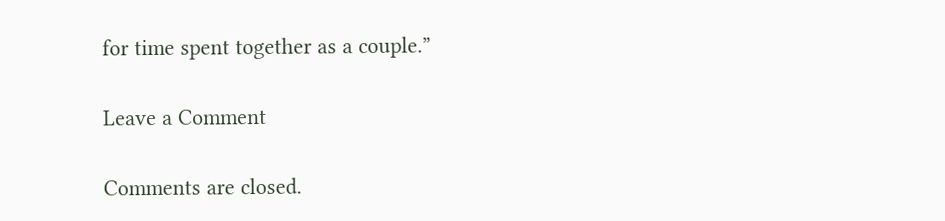for time spent together as a couple.”

Leave a Comment

Comments are closed.